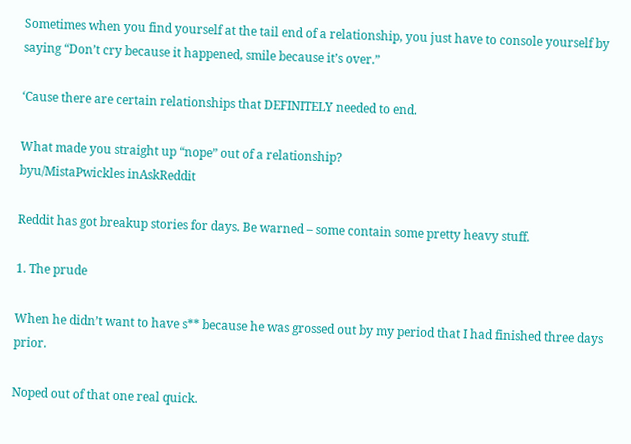Sometimes when you find yourself at the tail end of a relationship, you just have to console yourself by saying “Don’t cry because it happened, smile because it’s over.”

‘Cause there are certain relationships that DEFINITELY needed to end.

What made you straight up “nope” out of a relationship?
byu/MistaPwickles inAskReddit

Reddit has got breakup stories for days. Be warned – some contain some pretty heavy stuff.

1. The prude

When he didn’t want to have s** because he was grossed out by my period that I had finished three days prior.

Noped out of that one real quick.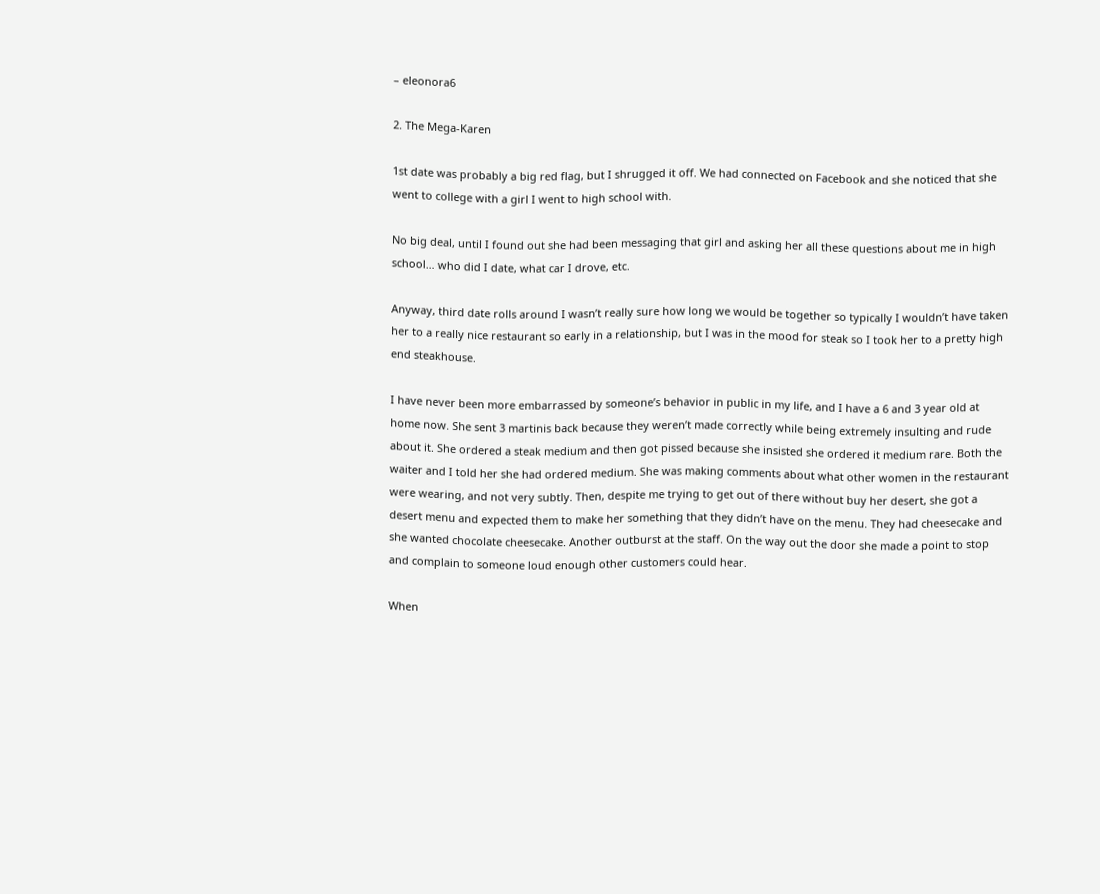– eleonora6

2. The Mega-Karen

1st date was probably a big red flag, but I shrugged it off. We had connected on Facebook and she noticed that she went to college with a girl I went to high school with.

No big deal, until I found out she had been messaging that girl and asking her all these questions about me in high school… who did I date, what car I drove, etc.

Anyway, third date rolls around I wasn’t really sure how long we would be together so typically I wouldn’t have taken her to a really nice restaurant so early in a relationship, but I was in the mood for steak so I took her to a pretty high end steakhouse.

I have never been more embarrassed by someone’s behavior in public in my life, and I have a 6 and 3 year old at home now. She sent 3 martinis back because they weren’t made correctly while being extremely insulting and rude about it. She ordered a steak medium and then got pissed because she insisted she ordered it medium rare. Both the waiter and I told her she had ordered medium. She was making comments about what other women in the restaurant were wearing, and not very subtly. Then, despite me trying to get out of there without buy her desert, she got a desert menu and expected them to make her something that they didn’t have on the menu. They had cheesecake and she wanted chocolate cheesecake. Another outburst at the staff. On the way out the door she made a point to stop and complain to someone loud enough other customers could hear.

When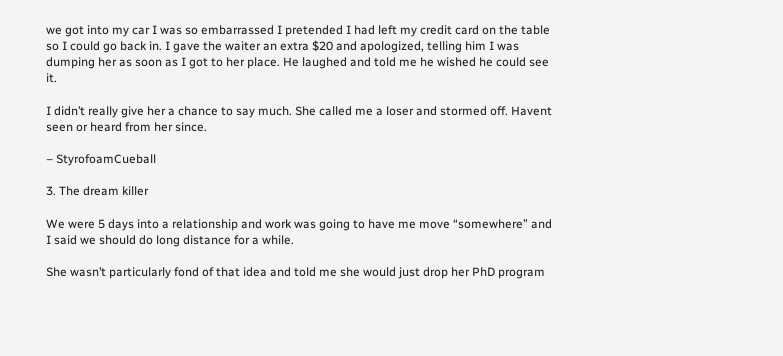we got into my car I was so embarrassed I pretended I had left my credit card on the table so I could go back in. I gave the waiter an extra $20 and apologized, telling him I was dumping her as soon as I got to her place. He laughed and told me he wished he could see it.

I didn’t really give her a chance to say much. She called me a loser and stormed off. Havent seen or heard from her since.

– StyrofoamCueball

3. The dream killer

We were 5 days into a relationship and work was going to have me move “somewhere” and I said we should do long distance for a while.

She wasn’t particularly fond of that idea and told me she would just drop her PhD program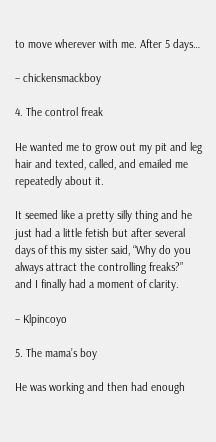to move wherever with me. After 5 days…

– chickensmackboy

4. The control freak

He wanted me to grow out my pit and leg hair and texted, called, and emailed me repeatedly about it.

It seemed like a pretty silly thing and he just had a little fetish but after several days of this my sister said, “Why do you always attract the controlling freaks?” and I finally had a moment of clarity.

– Klpincoyo

5. The mama’s boy

He was working and then had enough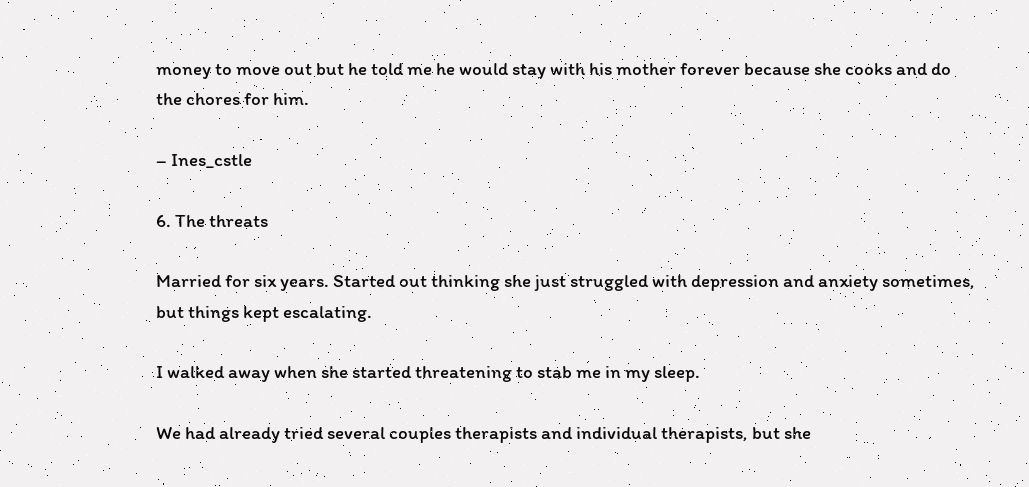money to move out but he told me he would stay with his mother forever because she cooks and do the chores for him.

– Ines_cstle

6. The threats

Married for six years. Started out thinking she just struggled with depression and anxiety sometimes, but things kept escalating.

I walked away when she started threatening to stab me in my sleep.

We had already tried several couples therapists and individual therapists, but she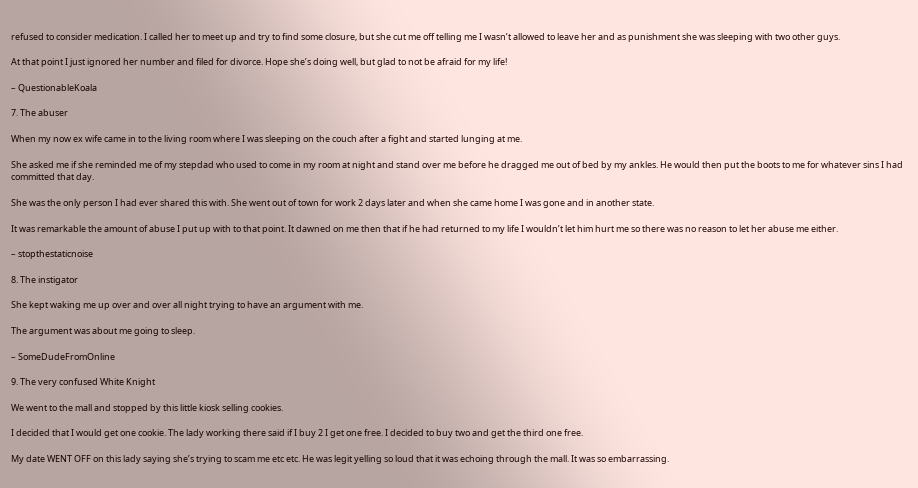refused to consider medication. I called her to meet up and try to find some closure, but she cut me off telling me I wasn’t allowed to leave her and as punishment she was sleeping with two other guys.

At that point I just ignored her number and filed for divorce. Hope she’s doing well, but glad to not be afraid for my life!

– QuestionableKoala

7. The abuser

When my now ex wife came in to the living room where I was sleeping on the couch after a fight and started lunging at me.

She asked me if she reminded me of my stepdad who used to come in my room at night and stand over me before he dragged me out of bed by my ankles. He would then put the boots to me for whatever sins I had committed that day.

She was the only person I had ever shared this with. She went out of town for work 2 days later and when she came home I was gone and in another state.

It was remarkable the amount of abuse I put up with to that point. It dawned on me then that if he had returned to my life I wouldn’t let him hurt me so there was no reason to let her abuse me either.

– stopthestaticnoise

8. The instigator

She kept waking me up over and over all night trying to have an argument with me.

The argument was about me going to sleep.

– SomeDudeFromOnline

9. The very confused White Knight

We went to the mall and stopped by this little kiosk selling cookies.

I decided that I would get one cookie. The lady working there said if I buy 2 I get one free. I decided to buy two and get the third one free.

My date WENT OFF on this lady saying she’s trying to scam me etc etc. He was legit yelling so loud that it was echoing through the mall. It was so embarrassing.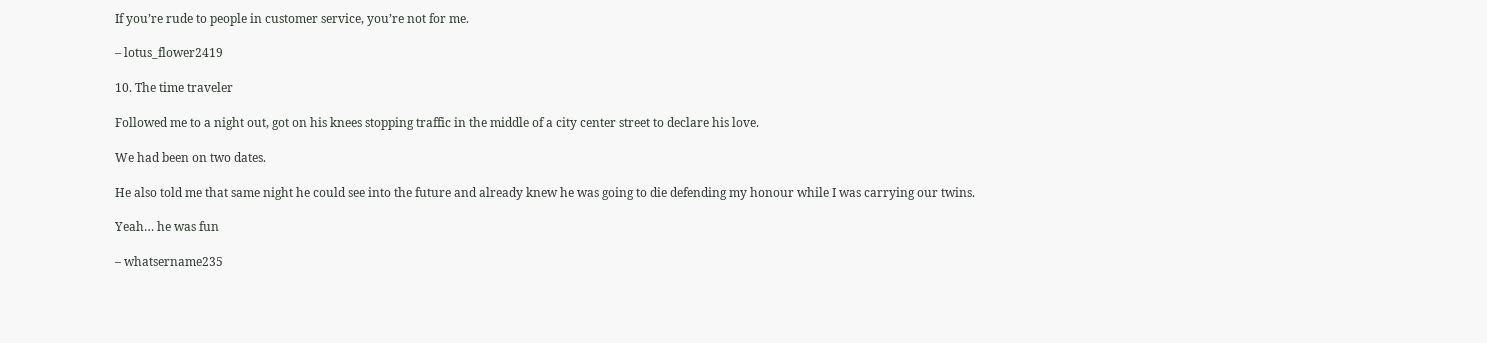If you’re rude to people in customer service, you’re not for me.

– lotus_flower2419

10. The time traveler

Followed me to a night out, got on his knees stopping traffic in the middle of a city center street to declare his love.

We had been on two dates.

He also told me that same night he could see into the future and already knew he was going to die defending my honour while I was carrying our twins.

Yeah… he was fun

– whatsername235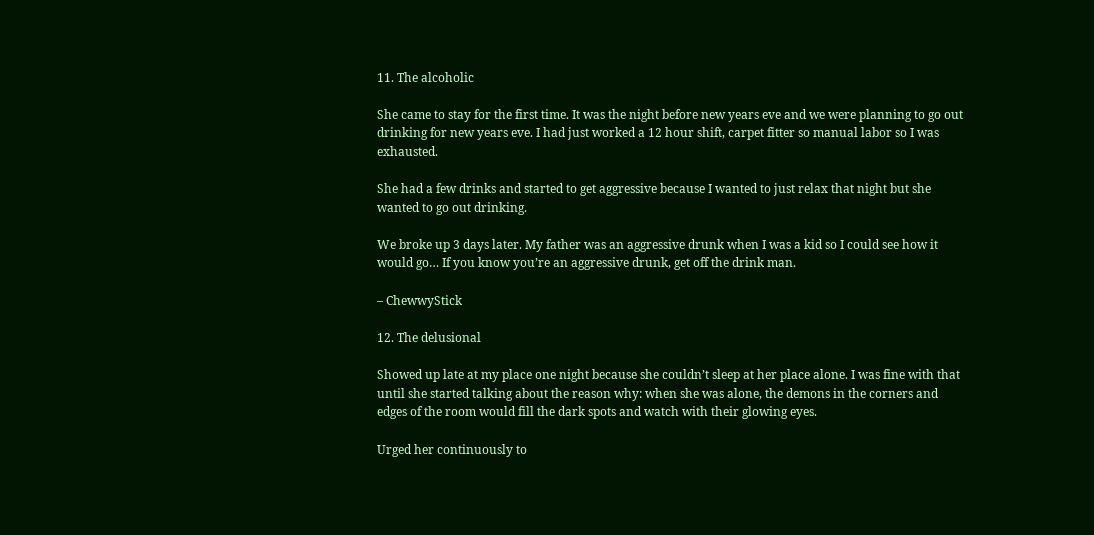11. The alcoholic

She came to stay for the first time. It was the night before new years eve and we were planning to go out drinking for new years eve. I had just worked a 12 hour shift, carpet fitter so manual labor so I was exhausted.

She had a few drinks and started to get aggressive because I wanted to just relax that night but she wanted to go out drinking.

We broke up 3 days later. My father was an aggressive drunk when I was a kid so I could see how it would go… If you know you’re an aggressive drunk, get off the drink man.

– ChewwyStick

12. The delusional

Showed up late at my place one night because she couldn’t sleep at her place alone. I was fine with that until she started talking about the reason why: when she was alone, the demons in the corners and edges of the room would fill the dark spots and watch with their glowing eyes.

Urged her continuously to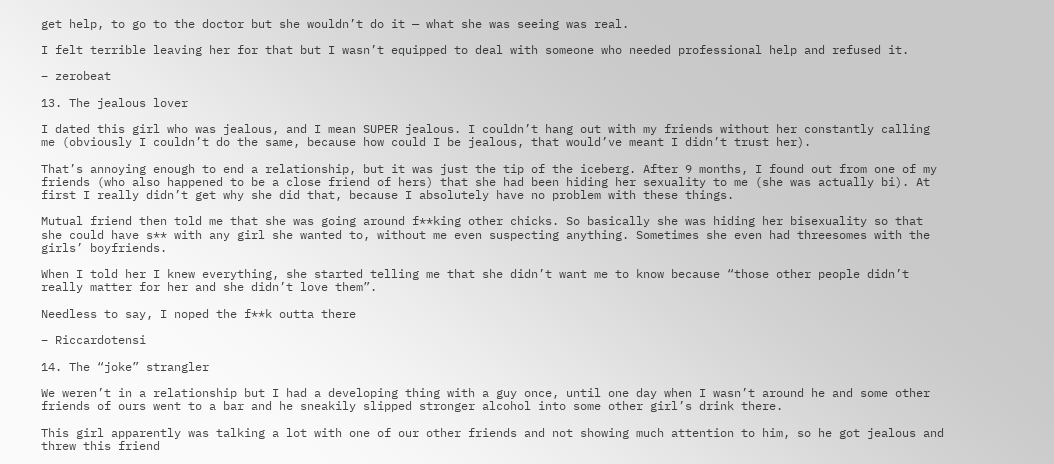get help, to go to the doctor but she wouldn’t do it — what she was seeing was real.

I felt terrible leaving her for that but I wasn’t equipped to deal with someone who needed professional help and refused it.

– zerobeat

13. The jealous lover

I dated this girl who was jealous, and I mean SUPER jealous. I couldn’t hang out with my friends without her constantly calling me (obviously I couldn’t do the same, because how could I be jealous, that would’ve meant I didn’t trust her).

That’s annoying enough to end a relationship, but it was just the tip of the iceberg. After 9 months, I found out from one of my friends (who also happened to be a close friend of hers) that she had been hiding her sexuality to me (she was actually bi). At first I really didn’t get why she did that, because I absolutely have no problem with these things.

Mutual friend then told me that she was going around f**king other chicks. So basically she was hiding her bisexuality so that she could have s** with any girl she wanted to, without me even suspecting anything. Sometimes she even had threesomes with the girls’ boyfriends.

When I told her I knew everything, she started telling me that she didn’t want me to know because “those other people didn’t really matter for her and she didn’t love them”.

Needless to say, I noped the f**k outta there

– Riccardotensi

14. The “joke” strangler

We weren’t in a relationship but I had a developing thing with a guy once, until one day when I wasn’t around he and some other friends of ours went to a bar and he sneakily slipped stronger alcohol into some other girl’s drink there.

This girl apparently was talking a lot with one of our other friends and not showing much attention to him, so he got jealous and threw this friend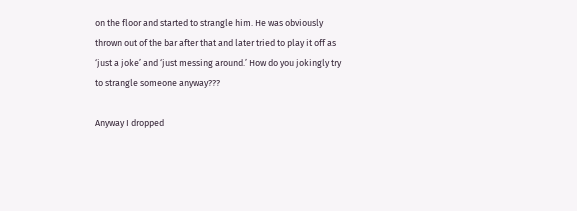on the floor and started to strangle him. He was obviously thrown out of the bar after that and later tried to play it off as ‘just a joke’ and ‘just messing around.’ How do you jokingly try to strangle someone anyway???

Anyway I dropped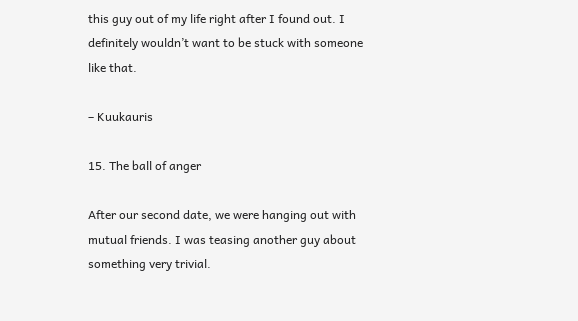this guy out of my life right after I found out. I definitely wouldn’t want to be stuck with someone like that.

– Kuukauris

15. The ball of anger

After our second date, we were hanging out with mutual friends. I was teasing another guy about something very trivial.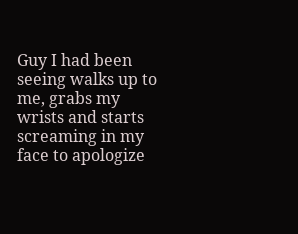Guy I had been seeing walks up to me, grabs my wrists and starts screaming in my face to apologize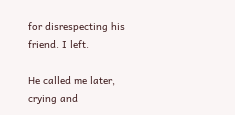for disrespecting his friend. I left.

He called me later, crying and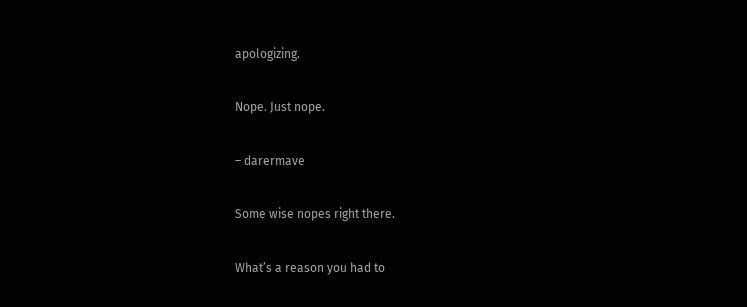apologizing.

Nope. Just nope.

– darermave

Some wise nopes right there.

What’s a reason you had to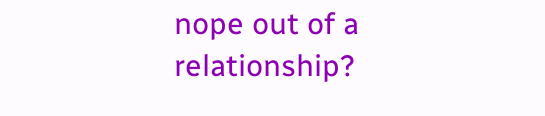nope out of a relationship?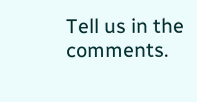Tell us in the comments.